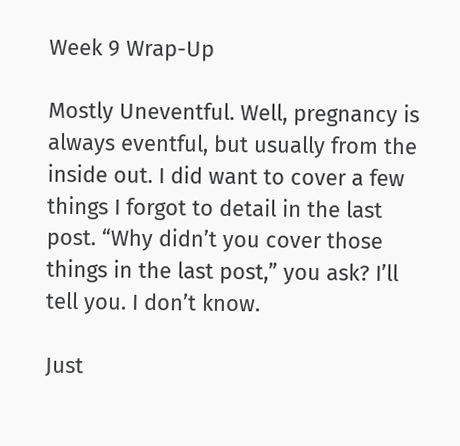Week 9 Wrap-Up

Mostly Uneventful. Well, pregnancy is always eventful, but usually from the inside out. I did want to cover a few things I forgot to detail in the last post. “Why didn’t you cover those things in the last post,” you ask? I’ll tell you. I don’t know.

Just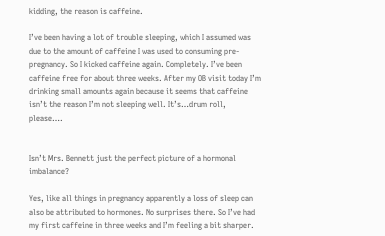kidding, the reason is caffeine.

I’ve been having a lot of trouble sleeping, which I assumed was due to the amount of caffeine I was used to consuming pre-pregnancy. So I kicked caffeine again. Completely. I’ve been caffeine free for about three weeks. After my OB visit today I’m drinking small amounts again because it seems that caffeine isn’t the reason I’m not sleeping well. It’s…drum roll, please….


Isn’t Mrs. Bennett just the perfect picture of a hormonal imbalance?

Yes, like all things in pregnancy apparently a loss of sleep can also be attributed to hormones. No surprises there. So I’ve had my first caffeine in three weeks and I’m feeling a bit sharper.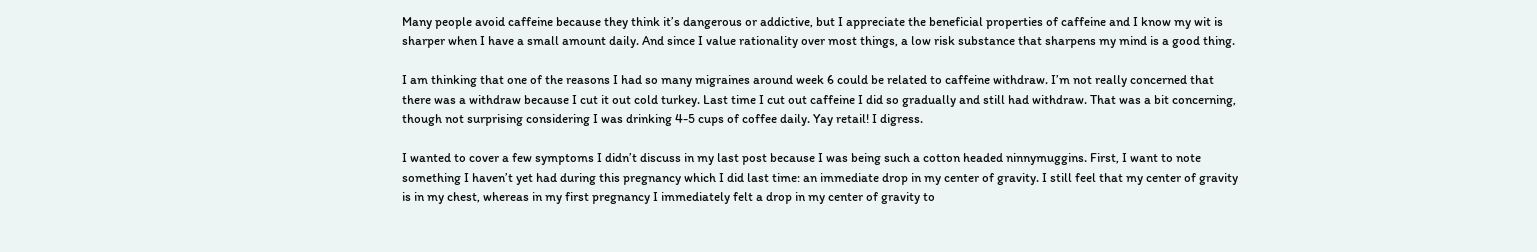Many people avoid caffeine because they think it’s dangerous or addictive, but I appreciate the beneficial properties of caffeine and I know my wit is sharper when I have a small amount daily. And since I value rationality over most things, a low risk substance that sharpens my mind is a good thing.

I am thinking that one of the reasons I had so many migraines around week 6 could be related to caffeine withdraw. I’m not really concerned that there was a withdraw because I cut it out cold turkey. Last time I cut out caffeine I did so gradually and still had withdraw. That was a bit concerning, though not surprising considering I was drinking 4-5 cups of coffee daily. Yay retail! I digress.

I wanted to cover a few symptoms I didn’t discuss in my last post because I was being such a cotton headed ninnymuggins. First, I want to note something I haven’t yet had during this pregnancy which I did last time: an immediate drop in my center of gravity. I still feel that my center of gravity is in my chest, whereas in my first pregnancy I immediately felt a drop in my center of gravity to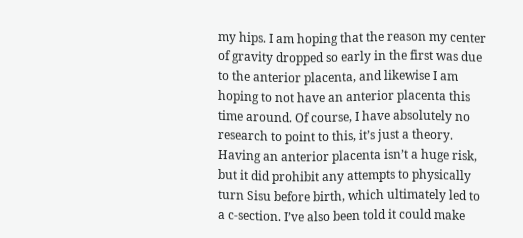my hips. I am hoping that the reason my center of gravity dropped so early in the first was due to the anterior placenta, and likewise I am hoping to not have an anterior placenta this time around. Of course, I have absolutely no research to point to this, it’s just a theory. Having an anterior placenta isn’t a huge risk, but it did prohibit any attempts to physically turn Sisu before birth, which ultimately led to a c-section. I’ve also been told it could make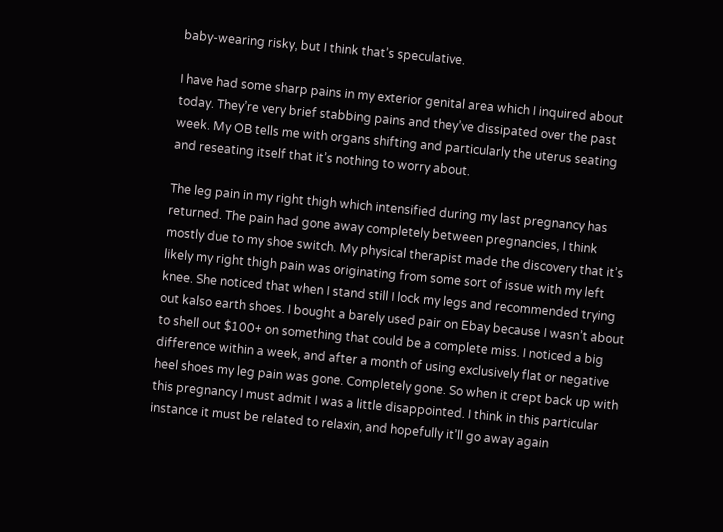baby-wearing risky, but I think that’s speculative.

I have had some sharp pains in my exterior genital area which I inquired about today. They’re very brief stabbing pains and they’ve dissipated over the past week. My OB tells me with organs shifting and particularly the uterus seating and reseating itself that it’s nothing to worry about.

The leg pain in my right thigh which intensified during my last pregnancy has returned. The pain had gone away completely between pregnancies, I think mostly due to my shoe switch. My physical therapist made the discovery that it’s likely my right thigh pain was originating from some sort of issue with my left knee. She noticed that when I stand still I lock my legs and recommended trying out kalso earth shoes. I bought a barely used pair on Ebay because I wasn’t about to shell out $100+ on something that could be a complete miss. I noticed a big difference within a week, and after a month of using exclusively flat or negative heel shoes my leg pain was gone. Completely gone. So when it crept back up with this pregnancy I must admit I was a little disappointed. I think in this particular instance it must be related to relaxin, and hopefully it’ll go away again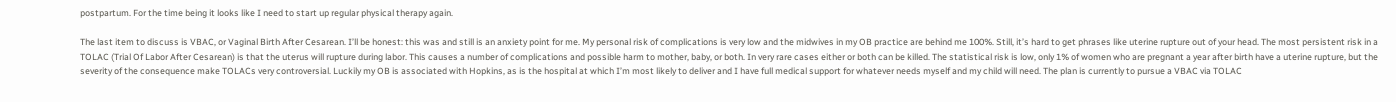postpartum. For the time being it looks like I need to start up regular physical therapy again.

The last item to discuss is VBAC, or Vaginal Birth After Cesarean. I’ll be honest: this was and still is an anxiety point for me. My personal risk of complications is very low and the midwives in my OB practice are behind me 100%. Still, it’s hard to get phrases like uterine rupture out of your head. The most persistent risk in a TOLAC (Trial Of Labor After Cesarean) is that the uterus will rupture during labor. This causes a number of complications and possible harm to mother, baby, or both. In very rare cases either or both can be killed. The statistical risk is low, only 1% of women who are pregnant a year after birth have a uterine rupture, but the severity of the consequence make TOLACs very controversial. Luckily my OB is associated with Hopkins, as is the hospital at which I’m most likely to deliver and I have full medical support for whatever needs myself and my child will need. The plan is currently to pursue a VBAC via TOLAC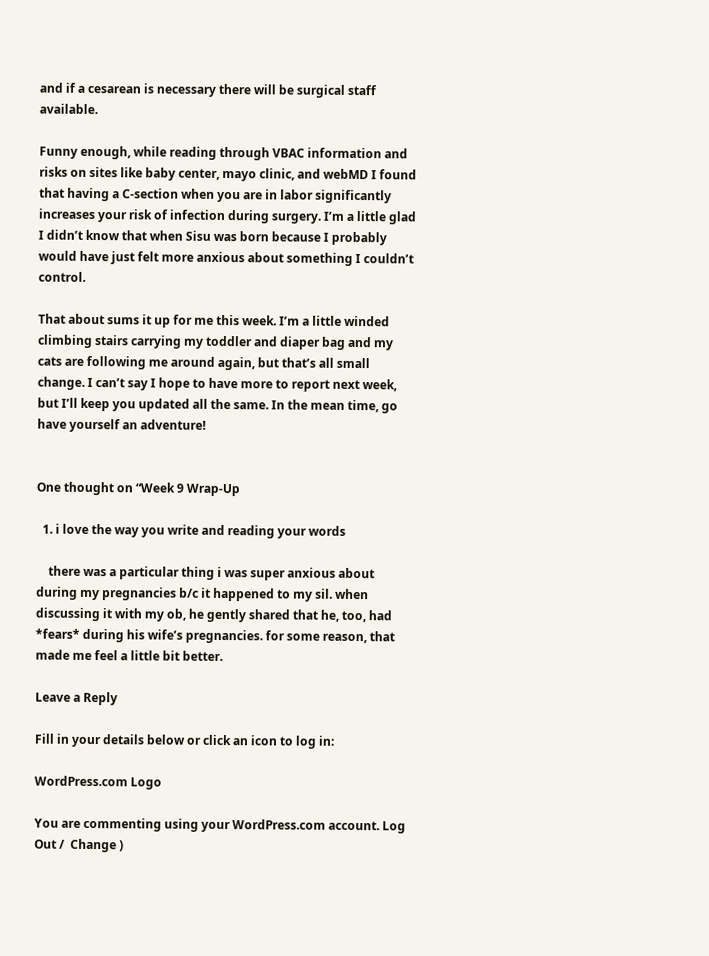and if a cesarean is necessary there will be surgical staff available.

Funny enough, while reading through VBAC information and risks on sites like baby center, mayo clinic, and webMD I found that having a C-section when you are in labor significantly increases your risk of infection during surgery. I’m a little glad I didn’t know that when Sisu was born because I probably would have just felt more anxious about something I couldn’t control.

That about sums it up for me this week. I’m a little winded climbing stairs carrying my toddler and diaper bag and my cats are following me around again, but that’s all small change. I can’t say I hope to have more to report next week, but I’ll keep you updated all the same. In the mean time, go have yourself an adventure!


One thought on “Week 9 Wrap-Up

  1. i love the way you write and reading your words

    there was a particular thing i was super anxious about during my pregnancies b/c it happened to my sil. when discussing it with my ob, he gently shared that he, too, had *fears* during his wife’s pregnancies. for some reason, that made me feel a little bit better.

Leave a Reply

Fill in your details below or click an icon to log in:

WordPress.com Logo

You are commenting using your WordPress.com account. Log Out /  Change )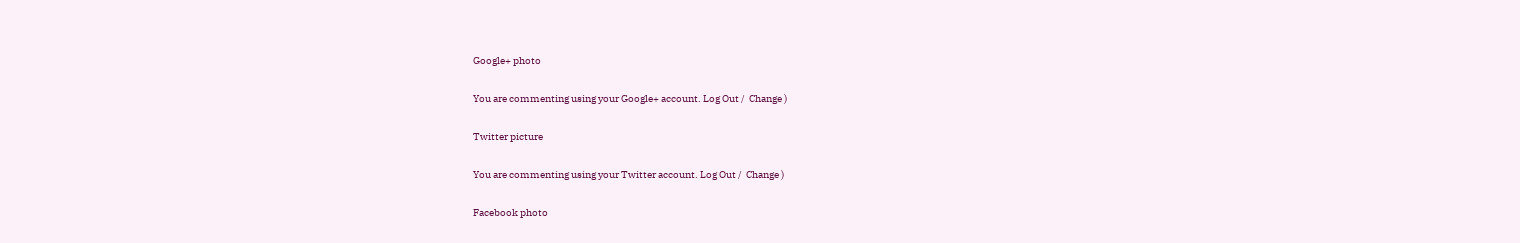Google+ photo

You are commenting using your Google+ account. Log Out /  Change )

Twitter picture

You are commenting using your Twitter account. Log Out /  Change )

Facebook photo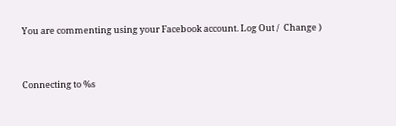You are commenting using your Facebook account. Log Out /  Change )


Connecting to %s